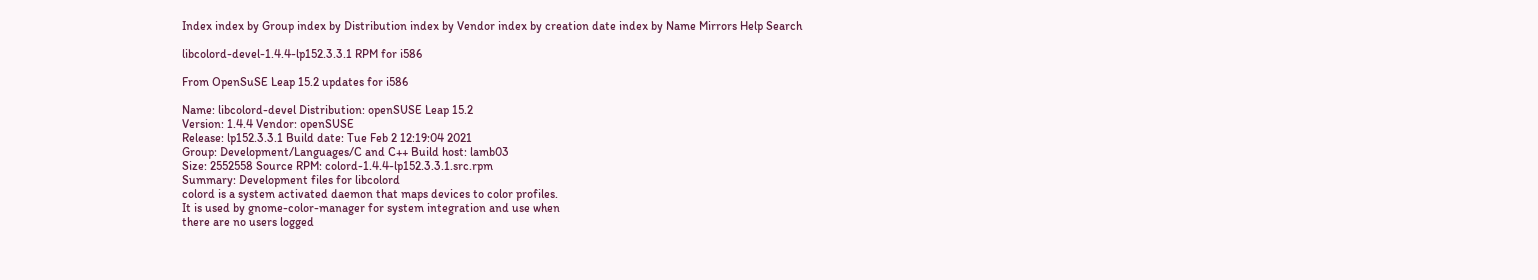Index index by Group index by Distribution index by Vendor index by creation date index by Name Mirrors Help Search

libcolord-devel-1.4.4-lp152.3.3.1 RPM for i586

From OpenSuSE Leap 15.2 updates for i586

Name: libcolord-devel Distribution: openSUSE Leap 15.2
Version: 1.4.4 Vendor: openSUSE
Release: lp152.3.3.1 Build date: Tue Feb 2 12:19:04 2021
Group: Development/Languages/C and C++ Build host: lamb03
Size: 2552558 Source RPM: colord-1.4.4-lp152.3.3.1.src.rpm
Summary: Development files for libcolord
colord is a system activated daemon that maps devices to color profiles.
It is used by gnome-color-manager for system integration and use when
there are no users logged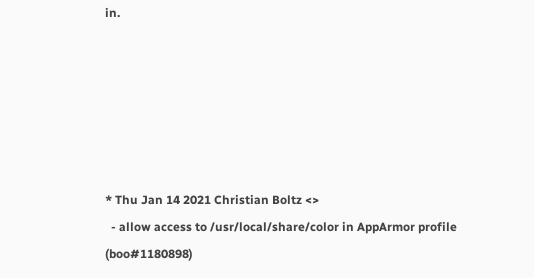in.






* Thu Jan 14 2021 Christian Boltz <>
  - allow access to /usr/local/share/color in AppArmor profile (boo#1180898)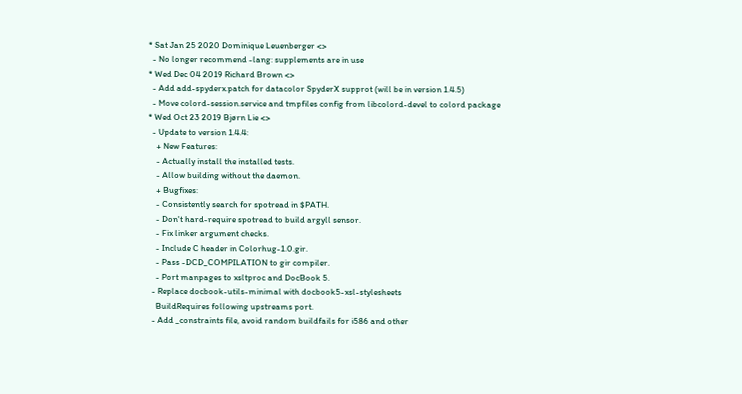* Sat Jan 25 2020 Dominique Leuenberger <>
  - No longer recommend -lang: supplements are in use
* Wed Dec 04 2019 Richard Brown <>
  - Add add-spyderx.patch for datacolor SpyderX supprot (will be in version 1.4.5)
  - Move colord-session.service and tmpfiles config from libcolord-devel to colord package
* Wed Oct 23 2019 Bjørn Lie <>
  - Update to version 1.4.4:
    + New Features:
    - Actually install the installed tests.
    - Allow building without the daemon.
    + Bugfixes:
    - Consistently search for spotread in $PATH.
    - Don't hard-require spotread to build argyll sensor.
    - Fix linker argument checks.
    - Include C header in Colorhug-1.0.gir.
    - Pass -DCD_COMPILATION to gir compiler.
    - Port manpages to xsltproc and DocBook 5.
  - Replace docbook-utils-minimal with docbook5-xsl-stylesheets
    BuildRequires following upstreams port.
  - Add _constraints file, avoid random buildfails for i586 and other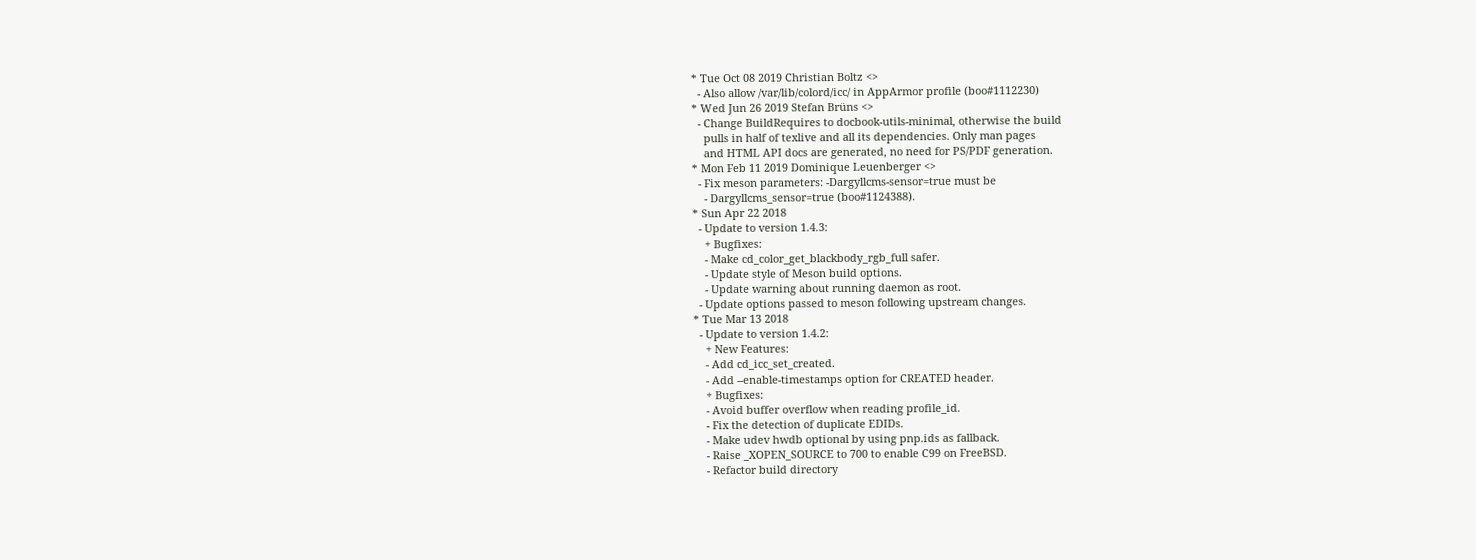* Tue Oct 08 2019 Christian Boltz <>
  - Also allow /var/lib/colord/icc/ in AppArmor profile (boo#1112230)
* Wed Jun 26 2019 Stefan Brüns <>
  - Change BuildRequires to docbook-utils-minimal, otherwise the build
    pulls in half of texlive and all its dependencies. Only man pages
    and HTML API docs are generated, no need for PS/PDF generation.
* Mon Feb 11 2019 Dominique Leuenberger <>
  - Fix meson parameters: -Dargyllcms-sensor=true must be
    - Dargyllcms_sensor=true (boo#1124388).
* Sun Apr 22 2018
  - Update to version 1.4.3:
    + Bugfixes:
    - Make cd_color_get_blackbody_rgb_full safer.
    - Update style of Meson build options.
    - Update warning about running daemon as root.
  - Update options passed to meson following upstream changes.
* Tue Mar 13 2018
  - Update to version 1.4.2:
    + New Features:
    - Add cd_icc_set_created.
    - Add --enable-timestamps option for CREATED header.
    + Bugfixes:
    - Avoid buffer overflow when reading profile_id.
    - Fix the detection of duplicate EDIDs.
    - Make udev hwdb optional by using pnp.ids as fallback.
    - Raise _XOPEN_SOURCE to 700 to enable C99 on FreeBSD.
    - Refactor build directory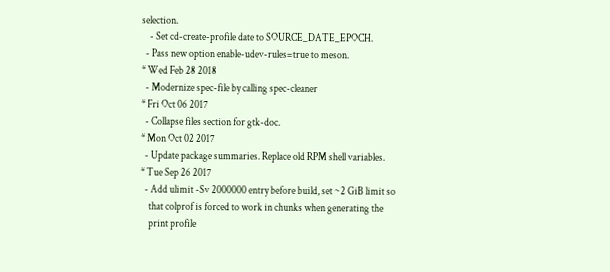selection.
    - Set cd-create-profile date to SOURCE_DATE_EPOCH.
  - Pass new option enable-udev-rules=true to meson.
* Wed Feb 28 2018
  - Modernize spec-file by calling spec-cleaner
* Fri Oct 06 2017
  - Collapse files section for gtk-doc.
* Mon Oct 02 2017
  - Update package summaries. Replace old RPM shell variables.
* Tue Sep 26 2017
  - Add ulimit -Sv 2000000 entry before build, set ~2 GiB limit so
    that colprof is forced to work in chunks when generating the
    print profile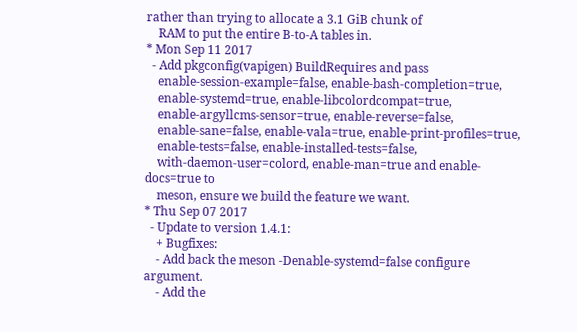rather than trying to allocate a 3.1 GiB chunk of
    RAM to put the entire B-to-A tables in.
* Mon Sep 11 2017
  - Add pkgconfig(vapigen) BuildRequires and pass
    enable-session-example=false, enable-bash-completion=true,
    enable-systemd=true, enable-libcolordcompat=true,
    enable-argyllcms-sensor=true, enable-reverse=false,
    enable-sane=false, enable-vala=true, enable-print-profiles=true,
    enable-tests=false, enable-installed-tests=false,
    with-daemon-user=colord, enable-man=true and enable-docs=true to
    meson, ensure we build the feature we want.
* Thu Sep 07 2017
  - Update to version 1.4.1:
    + Bugfixes:
    - Add back the meson -Denable-systemd=false configure argument.
    - Add the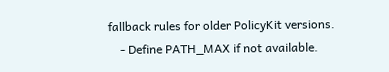fallback rules for older PolicyKit versions.
    - Define PATH_MAX if not available.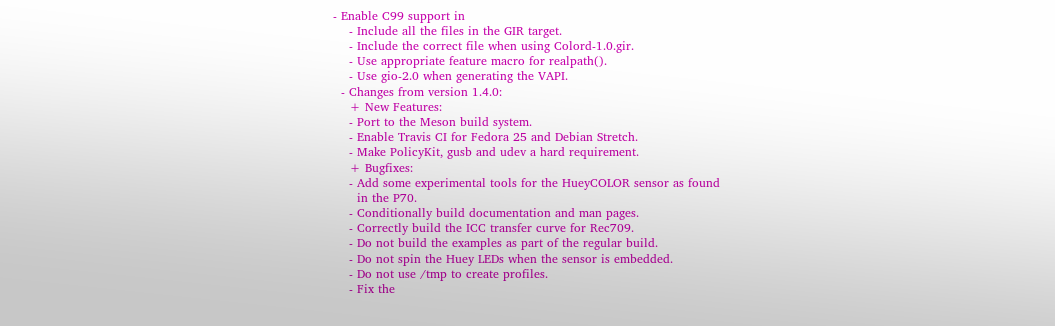- Enable C99 support in
    - Include all the files in the GIR target.
    - Include the correct file when using Colord-1.0.gir.
    - Use appropriate feature macro for realpath().
    - Use gio-2.0 when generating the VAPI.
  - Changes from version 1.4.0:
    + New Features:
    - Port to the Meson build system.
    - Enable Travis CI for Fedora 25 and Debian Stretch.
    - Make PolicyKit, gusb and udev a hard requirement.
    + Bugfixes:
    - Add some experimental tools for the HueyCOLOR sensor as found
      in the P70.
    - Conditionally build documentation and man pages.
    - Correctly build the ICC transfer curve for Rec709.
    - Do not build the examples as part of the regular build.
    - Do not spin the Huey LEDs when the sensor is embedded.
    - Do not use /tmp to create profiles.
    - Fix the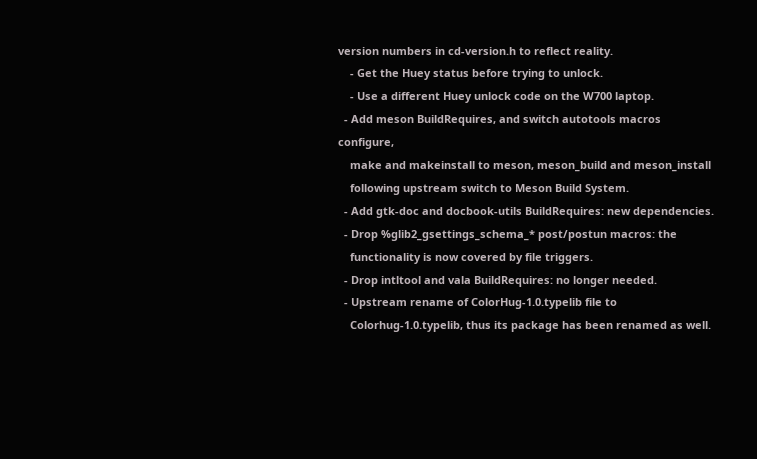version numbers in cd-version.h to reflect reality.
    - Get the Huey status before trying to unlock.
    - Use a different Huey unlock code on the W700 laptop.
  - Add meson BuildRequires, and switch autotools macros configure,
    make and makeinstall to meson, meson_build and meson_install
    following upstream switch to Meson Build System.
  - Add gtk-doc and docbook-utils BuildRequires: new dependencies.
  - Drop %glib2_gsettings_schema_* post/postun macros: the
    functionality is now covered by file triggers.
  - Drop intltool and vala BuildRequires: no longer needed.
  - Upstream rename of ColorHug-1.0.typelib file to
    Colorhug-1.0.typelib, thus its package has been renamed as well.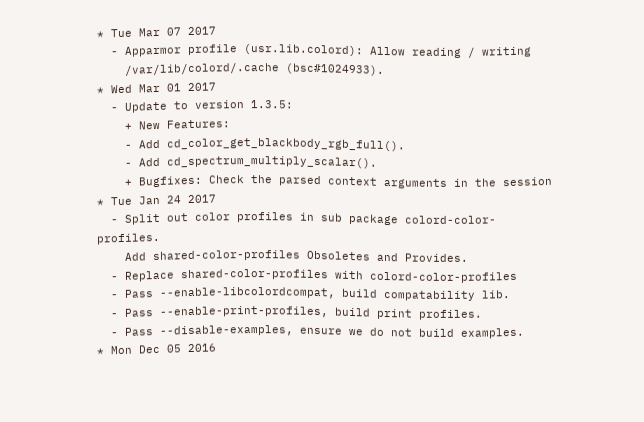* Tue Mar 07 2017
  - Apparmor profile (usr.lib.colord): Allow reading / writing
    /var/lib/colord/.cache (bsc#1024933).
* Wed Mar 01 2017
  - Update to version 1.3.5:
    + New Features:
    - Add cd_color_get_blackbody_rgb_full().
    - Add cd_spectrum_multiply_scalar().
    + Bugfixes: Check the parsed context arguments in the session
* Tue Jan 24 2017
  - Split out color profiles in sub package colord-color-profiles.
    Add shared-color-profiles Obsoletes and Provides.
  - Replace shared-color-profiles with colord-color-profiles
  - Pass --enable-libcolordcompat, build compatability lib.
  - Pass --enable-print-profiles, build print profiles.
  - Pass --disable-examples, ensure we do not build examples.
* Mon Dec 05 2016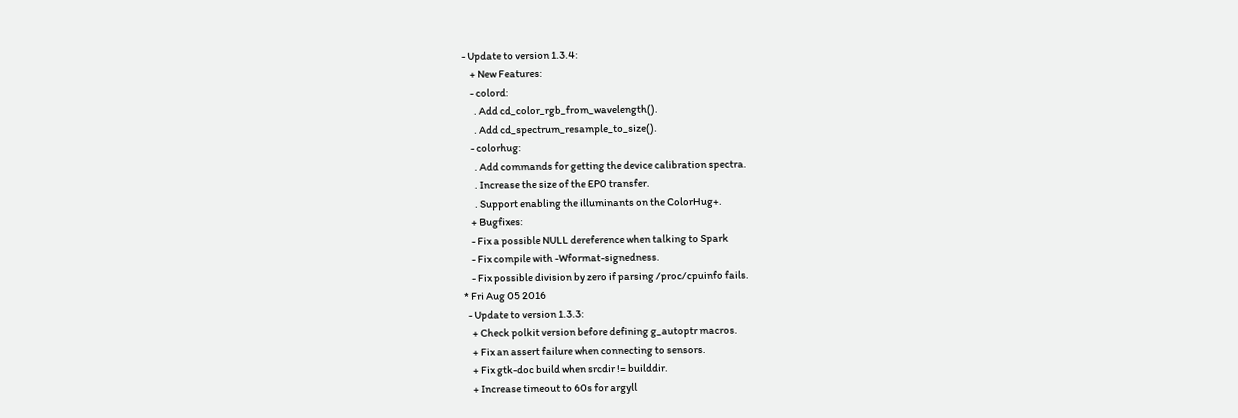- Update to version 1.3.4:
    + New Features:
    - colord:
      . Add cd_color_rgb_from_wavelength().
      . Add cd_spectrum_resample_to_size().
    - colorhug:
      . Add commands for getting the device calibration spectra.
      . Increase the size of the EP0 transfer.
      . Support enabling the illuminants on the ColorHug+.
    + Bugfixes:
    - Fix a possible NULL dereference when talking to Spark
    - Fix compile with -Wformat-signedness.
    - Fix possible division by zero if parsing /proc/cpuinfo fails.
* Fri Aug 05 2016
  - Update to version 1.3.3:
    + Check polkit version before defining g_autoptr macros.
    + Fix an assert failure when connecting to sensors.
    + Fix gtk-doc build when srcdir != builddir.
    + Increase timeout to 60s for argyll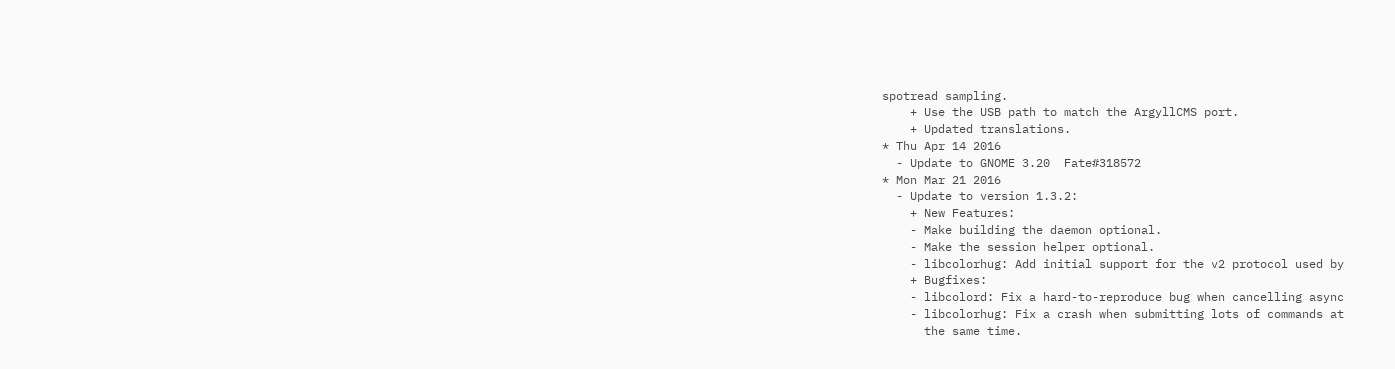spotread sampling.
    + Use the USB path to match the ArgyllCMS port.
    + Updated translations.
* Thu Apr 14 2016
  - Update to GNOME 3.20  Fate#318572
* Mon Mar 21 2016
  - Update to version 1.3.2:
    + New Features:
    - Make building the daemon optional.
    - Make the session helper optional.
    - libcolorhug: Add initial support for the v2 protocol used by
    + Bugfixes:
    - libcolord: Fix a hard-to-reproduce bug when cancelling async
    - libcolorhug: Fix a crash when submitting lots of commands at
      the same time.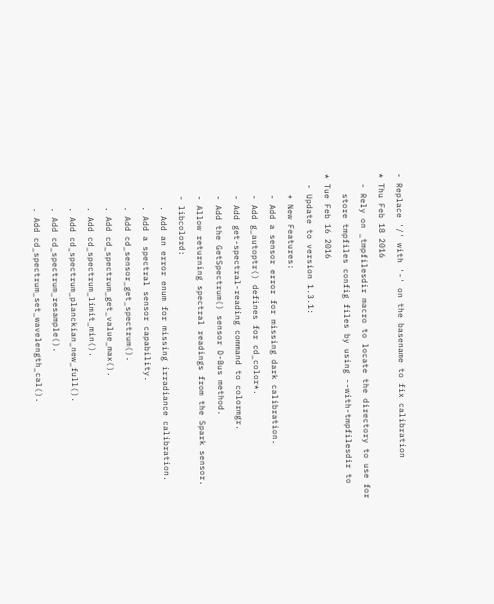- Replace '/' with '-' on the basename to fix calibration
* Thu Feb 18 2016
  - Rely on _tmpfilesdir macro to locate the directory to use for
    store tmpfiles config files by using --with-tmpfilesdir to
* Tue Feb 16 2016
  - Update to version 1.3.1:
    + New Features:
    - Add a sensor error for missing dark calibration.
    - Add g_autoptr() defines for cd_color*.
    - Add get-spectral-reading command to colormgr.
    - Add the GetSpectrum() sensor D-Bus method.
    - Allow returning spectral readings from the Spark sensor.
    - libcolord:
      . Add an error enum for missing irradiance calibration.
      . Add a spectral sensor capability.
      . Add cd_sensor_get_spectrum().
      . Add cd_spectrum_get_value_max().
      . Add cd_spectrum_limit_min().
      . Add cd_spectrum_planckian_new_full().
      . Add cd_spectrum_resample().
      . Add cd_spectrum_set_wavelength_cal().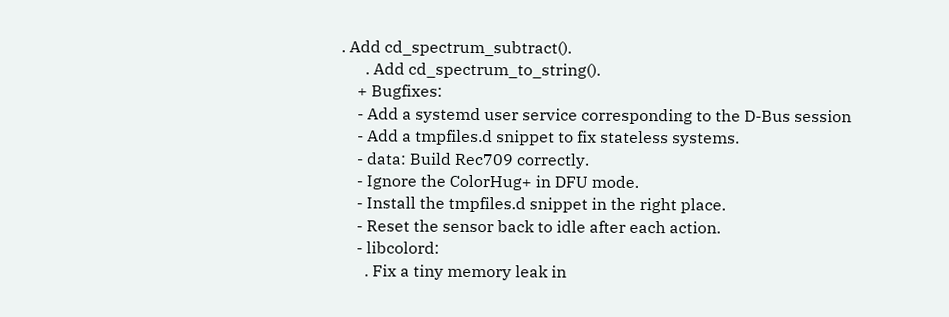. Add cd_spectrum_subtract().
      . Add cd_spectrum_to_string().
    + Bugfixes:
    - Add a systemd user service corresponding to the D-Bus session
    - Add a tmpfiles.d snippet to fix stateless systems.
    - data: Build Rec709 correctly.
    - Ignore the ColorHug+ in DFU mode.
    - Install the tmpfiles.d snippet in the right place.
    - Reset the sensor back to idle after each action.
    - libcolord:
      . Fix a tiny memory leak in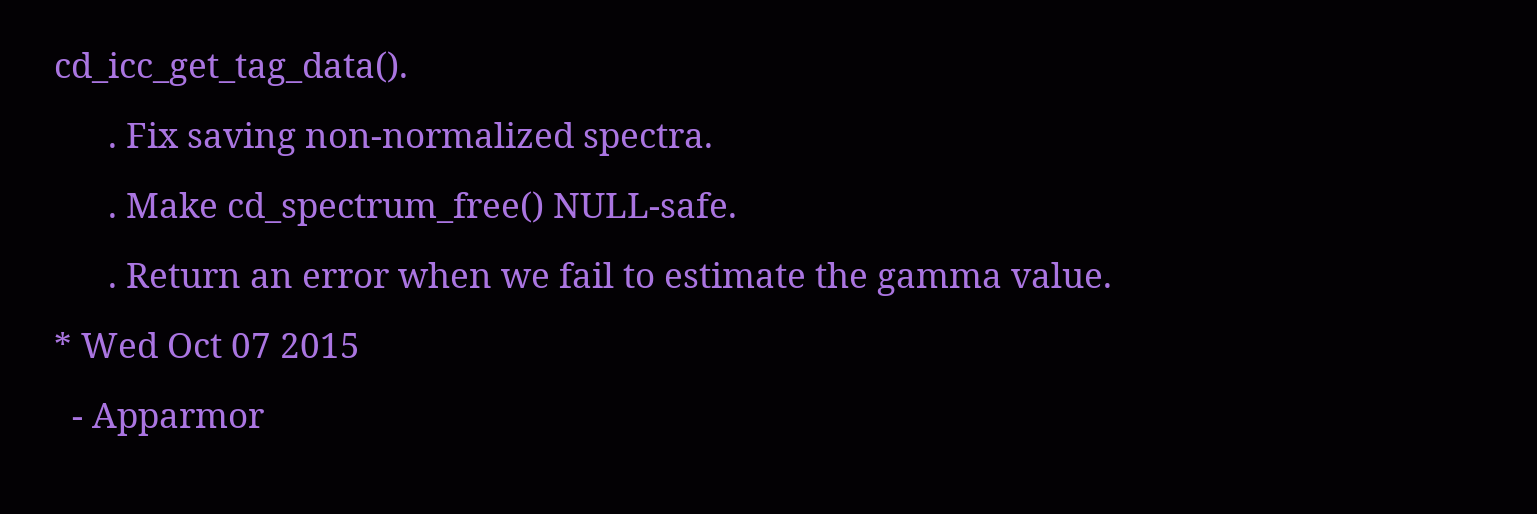cd_icc_get_tag_data().
      . Fix saving non-normalized spectra.
      . Make cd_spectrum_free() NULL-safe.
      . Return an error when we fail to estimate the gamma value.
* Wed Oct 07 2015
  - Apparmor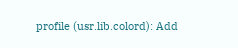profile (usr.lib.colord): Add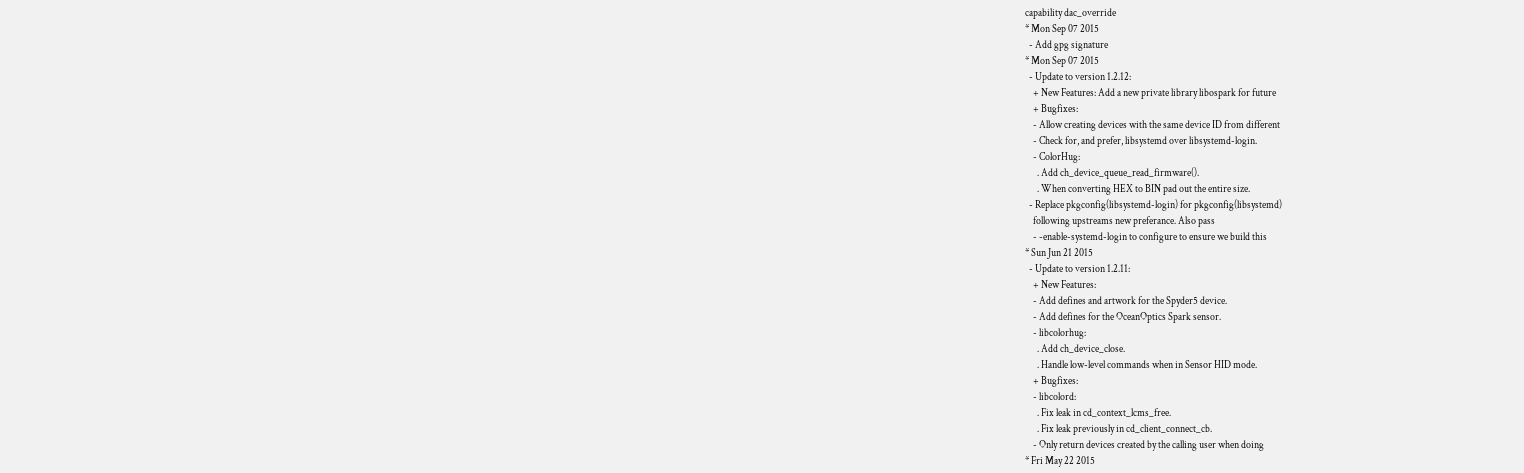capability dac_override
* Mon Sep 07 2015
  - Add gpg signature
* Mon Sep 07 2015
  - Update to version 1.2.12:
    + New Features: Add a new private library libospark for future
    + Bugfixes:
    - Allow creating devices with the same device ID from different
    - Check for, and prefer, libsystemd over libsystemd-login.
    - ColorHug:
      . Add ch_device_queue_read_firmware().
      . When converting HEX to BIN pad out the entire size.
  - Replace pkgconfig(libsystemd-login) for pkgconfig(libsystemd)
    following upstreams new preferance. Also pass
    - -enable-systemd-login to configure to ensure we build this
* Sun Jun 21 2015
  - Update to version 1.2.11:
    + New Features:
    - Add defines and artwork for the Spyder5 device.
    - Add defines for the OceanOptics Spark sensor.
    - libcolorhug:
      . Add ch_device_close.
      . Handle low-level commands when in Sensor HID mode.
    + Bugfixes:
    - libcolord:
      . Fix leak in cd_context_lcms_free.
      . Fix leak previously in cd_client_connect_cb.
    - Only return devices created by the calling user when doing
* Fri May 22 2015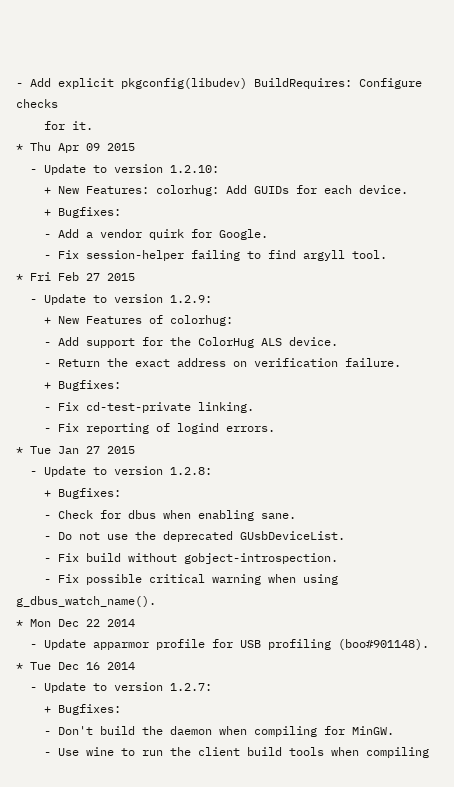- Add explicit pkgconfig(libudev) BuildRequires: Configure checks
    for it.
* Thu Apr 09 2015
  - Update to version 1.2.10:
    + New Features: colorhug: Add GUIDs for each device.
    + Bugfixes:
    - Add a vendor quirk for Google.
    - Fix session-helper failing to find argyll tool.
* Fri Feb 27 2015
  - Update to version 1.2.9:
    + New Features of colorhug:
    - Add support for the ColorHug ALS device.
    - Return the exact address on verification failure.
    + Bugfixes:
    - Fix cd-test-private linking.
    - Fix reporting of logind errors.
* Tue Jan 27 2015
  - Update to version 1.2.8:
    + Bugfixes:
    - Check for dbus when enabling sane.
    - Do not use the deprecated GUsbDeviceList.
    - Fix build without gobject-introspection.
    - Fix possible critical warning when using g_dbus_watch_name().
* Mon Dec 22 2014
  - Update apparmor profile for USB profiling (boo#901148).
* Tue Dec 16 2014
  - Update to version 1.2.7:
    + Bugfixes:
    - Don't build the daemon when compiling for MinGW.
    - Use wine to run the client build tools when compiling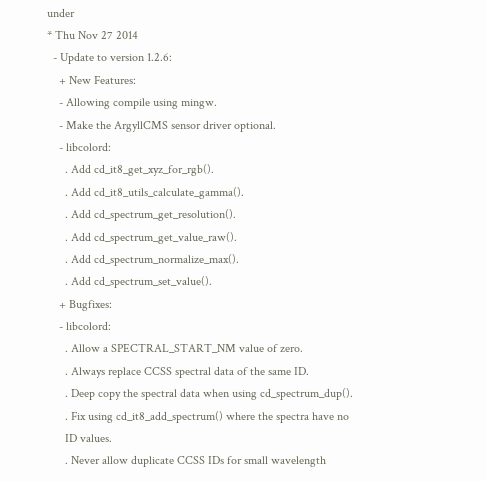under
* Thu Nov 27 2014
  - Update to version 1.2.6:
    + New Features:
    - Allowing compile using mingw.
    - Make the ArgyllCMS sensor driver optional.
    - libcolord:
      . Add cd_it8_get_xyz_for_rgb().
      . Add cd_it8_utils_calculate_gamma().
      . Add cd_spectrum_get_resolution().
      . Add cd_spectrum_get_value_raw().
      . Add cd_spectrum_normalize_max().
      . Add cd_spectrum_set_value().
    + Bugfixes:
    - libcolord:
      . Allow a SPECTRAL_START_NM value of zero.
      . Always replace CCSS spectral data of the same ID.
      . Deep copy the spectral data when using cd_spectrum_dup().
      . Fix using cd_it8_add_spectrum() where the spectra have no
      ID values.
      . Never allow duplicate CCSS IDs for small wavelength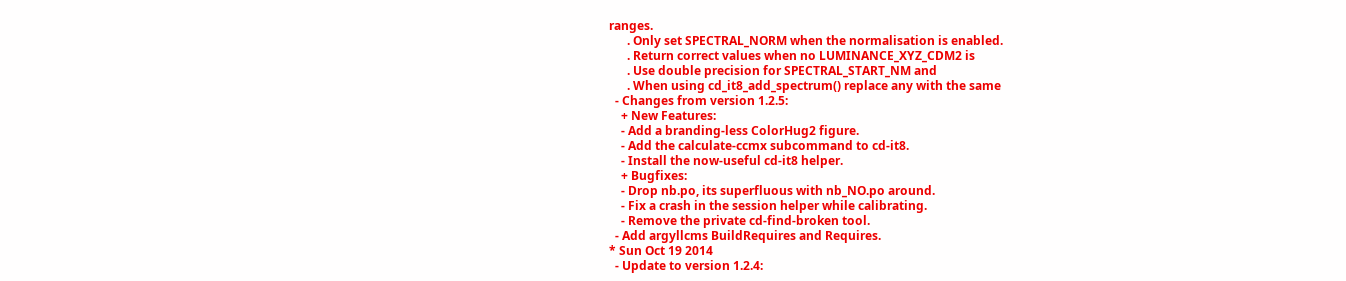ranges.
      . Only set SPECTRAL_NORM when the normalisation is enabled.
      . Return correct values when no LUMINANCE_XYZ_CDM2 is
      . Use double precision for SPECTRAL_START_NM and
      . When using cd_it8_add_spectrum() replace any with the same
  - Changes from version 1.2.5:
    + New Features:
    - Add a branding-less ColorHug2 figure.
    - Add the calculate-ccmx subcommand to cd-it8.
    - Install the now-useful cd-it8 helper.
    + Bugfixes:
    - Drop nb.po, its superfluous with nb_NO.po around.
    - Fix a crash in the session helper while calibrating.
    - Remove the private cd-find-broken tool.
  - Add argyllcms BuildRequires and Requires.
* Sun Oct 19 2014
  - Update to version 1.2.4: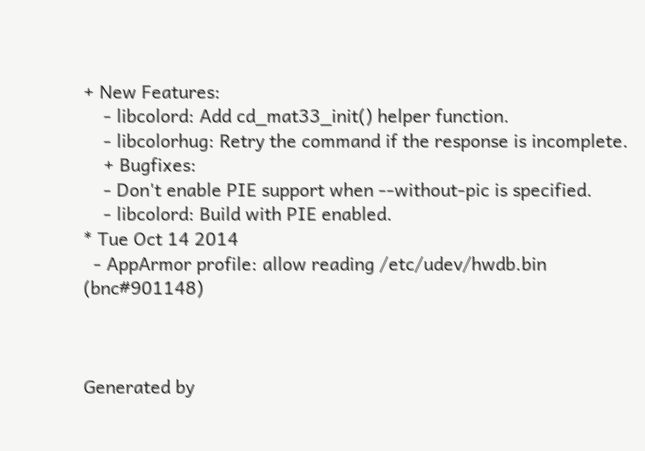+ New Features:
    - libcolord: Add cd_mat33_init() helper function.
    - libcolorhug: Retry the command if the response is incomplete.
    + Bugfixes:
    - Don't enable PIE support when --without-pic is specified.
    - libcolord: Build with PIE enabled.
* Tue Oct 14 2014
  - AppArmor profile: allow reading /etc/udev/hwdb.bin (bnc#901148)



Generated by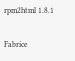rpm2html 1.8.1

Fabrice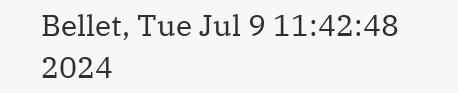Bellet, Tue Jul 9 11:42:48 2024